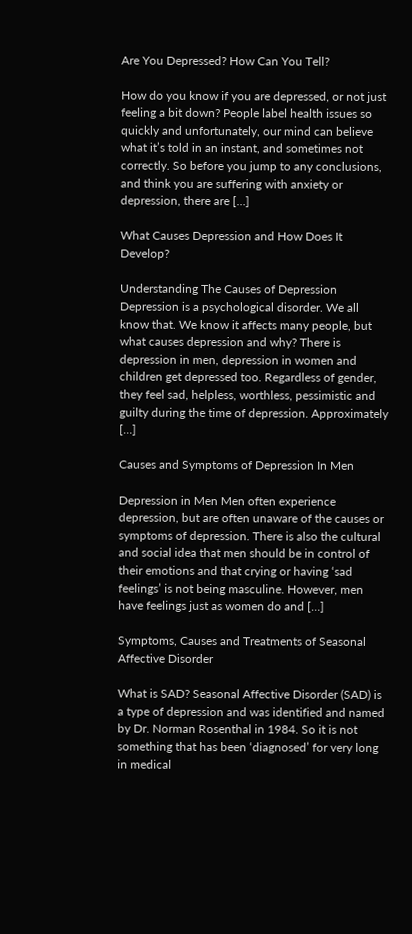Are You Depressed? How Can You Tell?

How do you know if you are depressed, or not just feeling a bit down? People label health issues so quickly and unfortunately, our mind can believe what it’s told in an instant, and sometimes not correctly. So before you jump to any conclusions, and think you are suffering with anxiety or depression, there are […]

What Causes Depression and How Does It Develop?

Understanding The Causes of Depression Depression is a psychological disorder. We all know that. We know it affects many people, but what causes depression and why? There is depression in men, depression in women and children get depressed too. Regardless of gender, they feel sad, helpless, worthless, pessimistic and guilty during the time of depression. Approximately […]

Causes and Symptoms of Depression In Men

Depression in Men Men often experience depression, but are often unaware of the causes or symptoms of depression. There is also the cultural and social idea that men should be in control of their emotions and that crying or having ‘sad feelings’ is not being masculine. However, men have feelings just as women do and […]

Symptoms, Causes and Treatments of Seasonal Affective Disorder

What is SAD? Seasonal Affective Disorder (SAD) is a type of depression and was identified and named by Dr. Norman Rosenthal in 1984. So it is not something that has been ‘diagnosed’ for very long in medical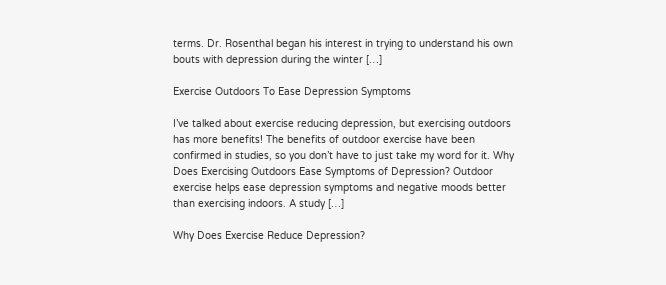terms. Dr. Rosenthal began his interest in trying to understand his own bouts with depression during the winter […]

Exercise Outdoors To Ease Depression Symptoms

I’ve talked about exercise reducing depression, but exercising outdoors has more benefits! The benefits of outdoor exercise have been confirmed in studies, so you don’t have to just take my word for it. Why Does Exercising Outdoors Ease Symptoms of Depression? Outdoor exercise helps ease depression symptoms and negative moods better than exercising indoors. A study […]

Why Does Exercise Reduce Depression?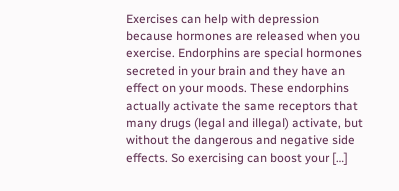Exercises can help with depression because hormones are released when you exercise. Endorphins are special hormones secreted in your brain and they have an effect on your moods. These endorphins actually activate the same receptors that many drugs (legal and illegal) activate, but without the dangerous and negative side effects. So exercising can boost your […]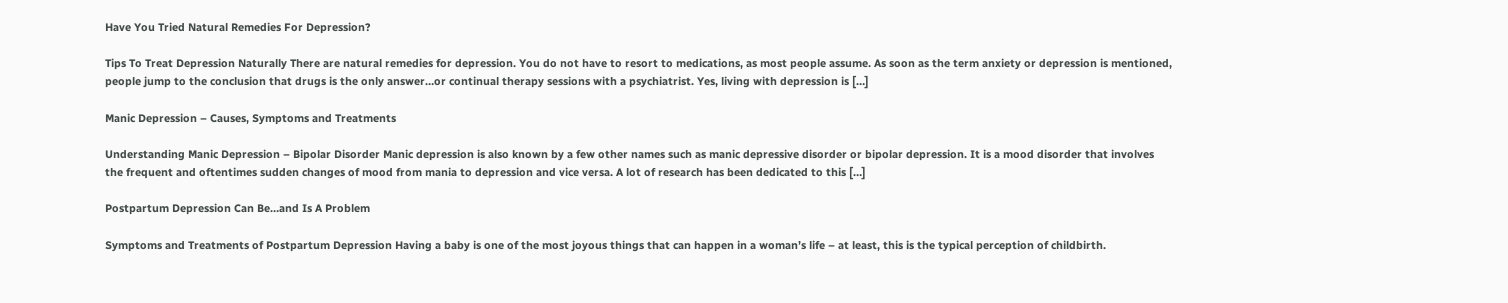Have You Tried Natural Remedies For Depression?

Tips To Treat Depression Naturally There are natural remedies for depression. You do not have to resort to medications, as most people assume. As soon as the term anxiety or depression is mentioned, people jump to the conclusion that drugs is the only answer…or continual therapy sessions with a psychiatrist. Yes, living with depression is […]

Manic Depression – Causes, Symptoms and Treatments

Understanding Manic Depression – Bipolar Disorder Manic depression is also known by a few other names such as manic depressive disorder or bipolar depression. It is a mood disorder that involves the frequent and oftentimes sudden changes of mood from mania to depression and vice versa. A lot of research has been dedicated to this […]

Postpartum Depression Can Be…and Is A Problem

Symptoms and Treatments of Postpartum Depression Having a baby is one of the most joyous things that can happen in a woman’s life – at least, this is the typical perception of childbirth.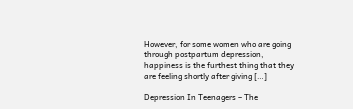However, for some women who are going through postpartum depression, happiness is the furthest thing that they are feeling shortly after giving […]

Depression In Teenagers – The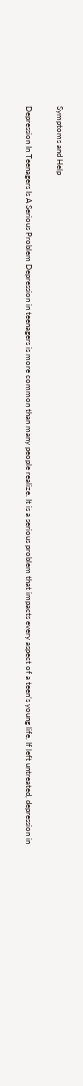Symptoms and Help

Depression In Teenagers Is A Serious Problem Depression in teenagers is more common than many people realize. It is a serious problem that impacts every aspect of a teen’s young life. If left untreated, depression in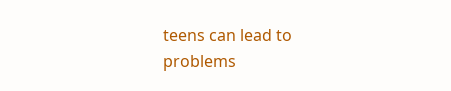teens can lead to problems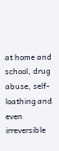at home and school, drug abuse, self-loathing and even irreversible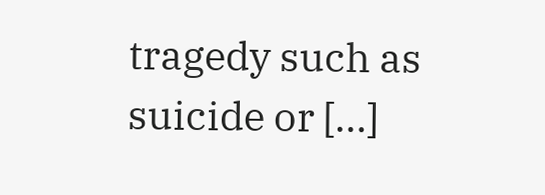tragedy such as suicide or […]